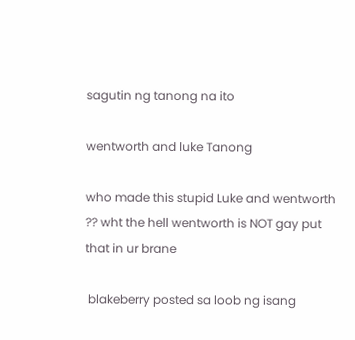sagutin ng tanong na ito

wentworth and luke Tanong

who made this stupid Luke and wentworth ?? wht the hell wentworth is NOT gay put that in ur brane

 blakeberry posted sa loob ng isang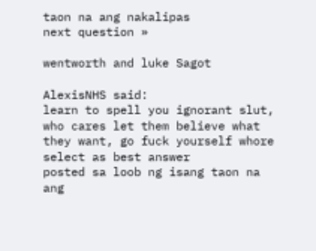taon na ang nakalipas
next question »

wentworth and luke Sagot

AlexisNHS said:
learn to spell you ignorant slut, who cares let them believe what they want, go fuck yourself whore
select as best answer
posted sa loob ng isang taon na ang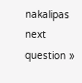nakalipas
next question »